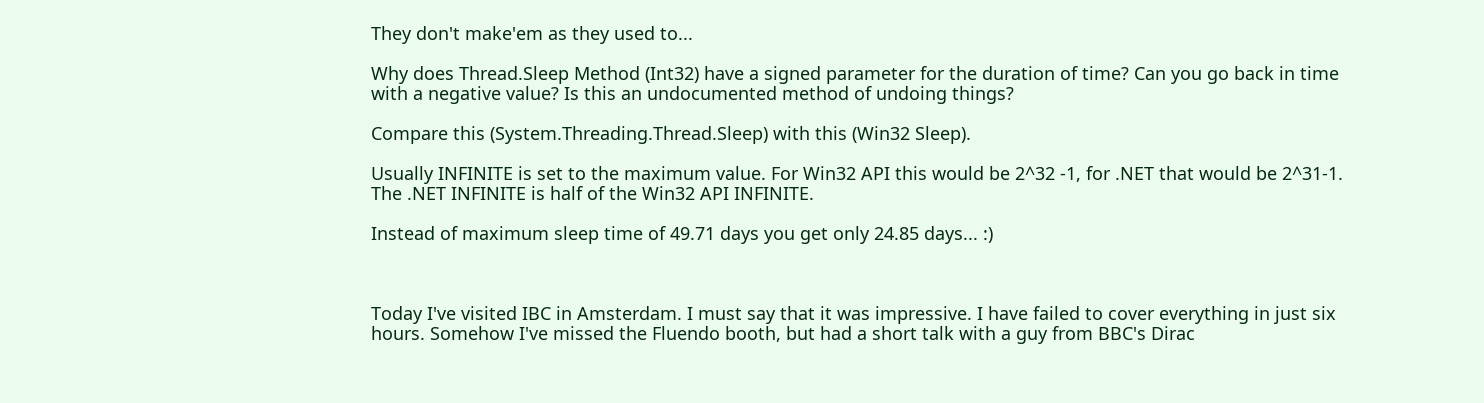They don't make'em as they used to...

Why does Thread.Sleep Method (Int32) have a signed parameter for the duration of time? Can you go back in time with a negative value? Is this an undocumented method of undoing things?

Compare this (System.Threading.Thread.Sleep) with this (Win32 Sleep).

Usually INFINITE is set to the maximum value. For Win32 API this would be 2^32 -1, for .NET that would be 2^31-1. The .NET INFINITE is half of the Win32 API INFINITE.

Instead of maximum sleep time of 49.71 days you get only 24.85 days... :)



Today I've visited IBC in Amsterdam. I must say that it was impressive. I have failed to cover everything in just six hours. Somehow I've missed the Fluendo booth, but had a short talk with a guy from BBC's Dirac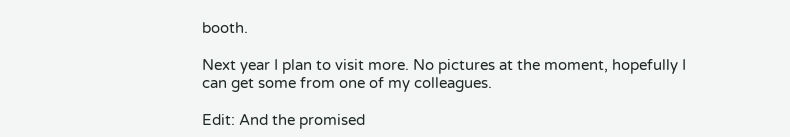booth.

Next year I plan to visit more. No pictures at the moment, hopefully I can get some from one of my colleagues.

Edit: And the promised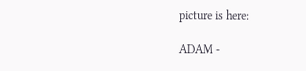picture is here:

ADAM -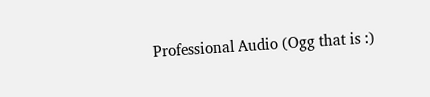Professional Audio (Ogg that is :)